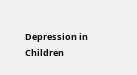Depression in Children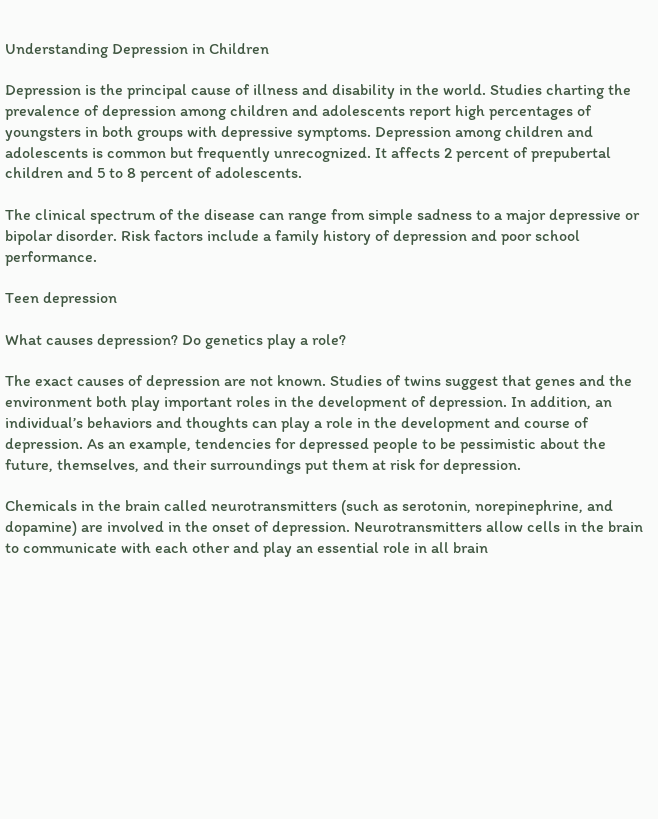Understanding Depression in Children

Depression is the principal cause of illness and disability in the world. Studies charting the prevalence of depression among children and adolescents report high percentages of youngsters in both groups with depressive symptoms. Depression among children and adolescents is common but frequently unrecognized. It affects 2 percent of prepubertal children and 5 to 8 percent of adolescents.

The clinical spectrum of the disease can range from simple sadness to a major depressive or bipolar disorder. Risk factors include a family history of depression and poor school performance.

Teen depression

What causes depression? Do genetics play a role?

The exact causes of depression are not known. Studies of twins suggest that genes and the environment both play important roles in the development of depression. In addition, an individual’s behaviors and thoughts can play a role in the development and course of depression. As an example, tendencies for depressed people to be pessimistic about the future, themselves, and their surroundings put them at risk for depression.

Chemicals in the brain called neurotransmitters (such as serotonin, norepinephrine, and dopamine) are involved in the onset of depression. Neurotransmitters allow cells in the brain to communicate with each other and play an essential role in all brain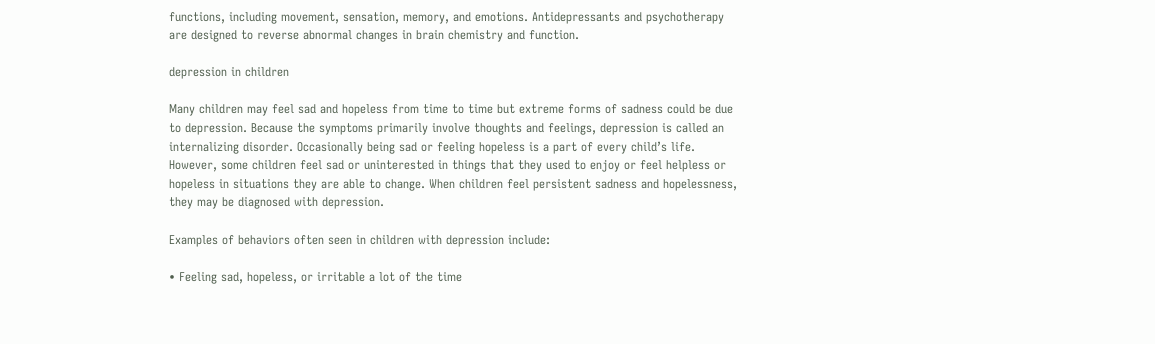functions, including movement, sensation, memory, and emotions. Antidepressants and psychotherapy are designed to reverse abnormal changes in brain chemistry and function.

depression in children

Many children may feel sad and hopeless from time to time but extreme forms of sadness could be due to depression. Because the symptoms primarily involve thoughts and feelings, depression is called an internalizing disorder. Occasionally being sad or feeling hopeless is a part of every child’s life. However, some children feel sad or uninterested in things that they used to enjoy or feel helpless or hopeless in situations they are able to change. When children feel persistent sadness and hopelessness, they may be diagnosed with depression.

Examples of behaviors often seen in children with depression include:

• Feeling sad, hopeless, or irritable a lot of the time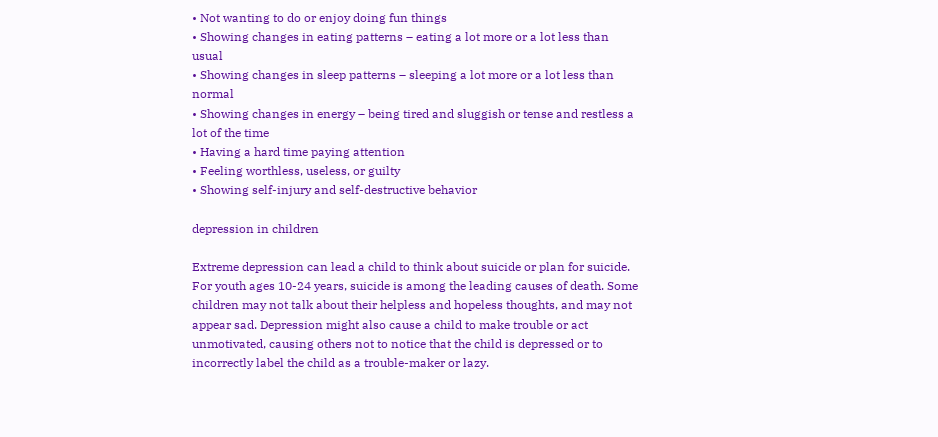• Not wanting to do or enjoy doing fun things
• Showing changes in eating patterns – eating a lot more or a lot less than usual
• Showing changes in sleep patterns – sleeping a lot more or a lot less than normal
• Showing changes in energy – being tired and sluggish or tense and restless a lot of the time
• Having a hard time paying attention
• Feeling worthless, useless, or guilty
• Showing self-injury and self-destructive behavior

depression in children

Extreme depression can lead a child to think about suicide or plan for suicide. For youth ages 10-24 years, suicide is among the leading causes of death. Some children may not talk about their helpless and hopeless thoughts, and may not appear sad. Depression might also cause a child to make trouble or act unmotivated, causing others not to notice that the child is depressed or to incorrectly label the child as a trouble-maker or lazy.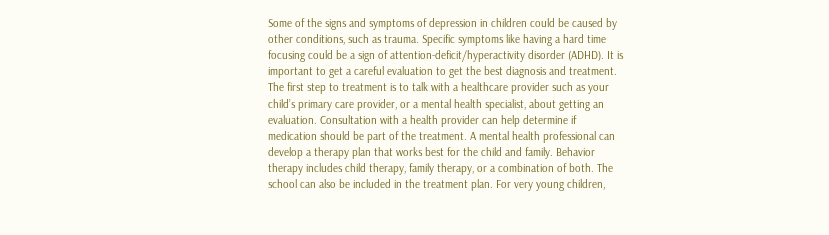Some of the signs and symptoms of depression in children could be caused by other conditions, such as trauma. Specific symptoms like having a hard time focusing could be a sign of attention-deficit/hyperactivity disorder (ADHD). It is important to get a careful evaluation to get the best diagnosis and treatment. The first step to treatment is to talk with a healthcare provider such as your child’s primary care provider, or a mental health specialist, about getting an evaluation. Consultation with a health provider can help determine if medication should be part of the treatment. A mental health professional can develop a therapy plan that works best for the child and family. Behavior therapy includes child therapy, family therapy, or a combination of both. The school can also be included in the treatment plan. For very young children,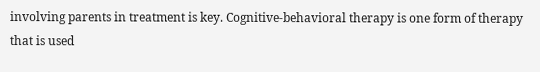involving parents in treatment is key. Cognitive-behavioral therapy is one form of therapy that is used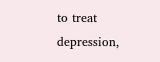to treat depression,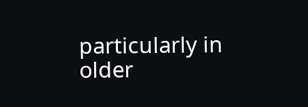particularly in older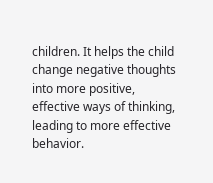children. It helps the child change negative thoughts into more positive, effective ways of thinking, leading to more effective behavior.